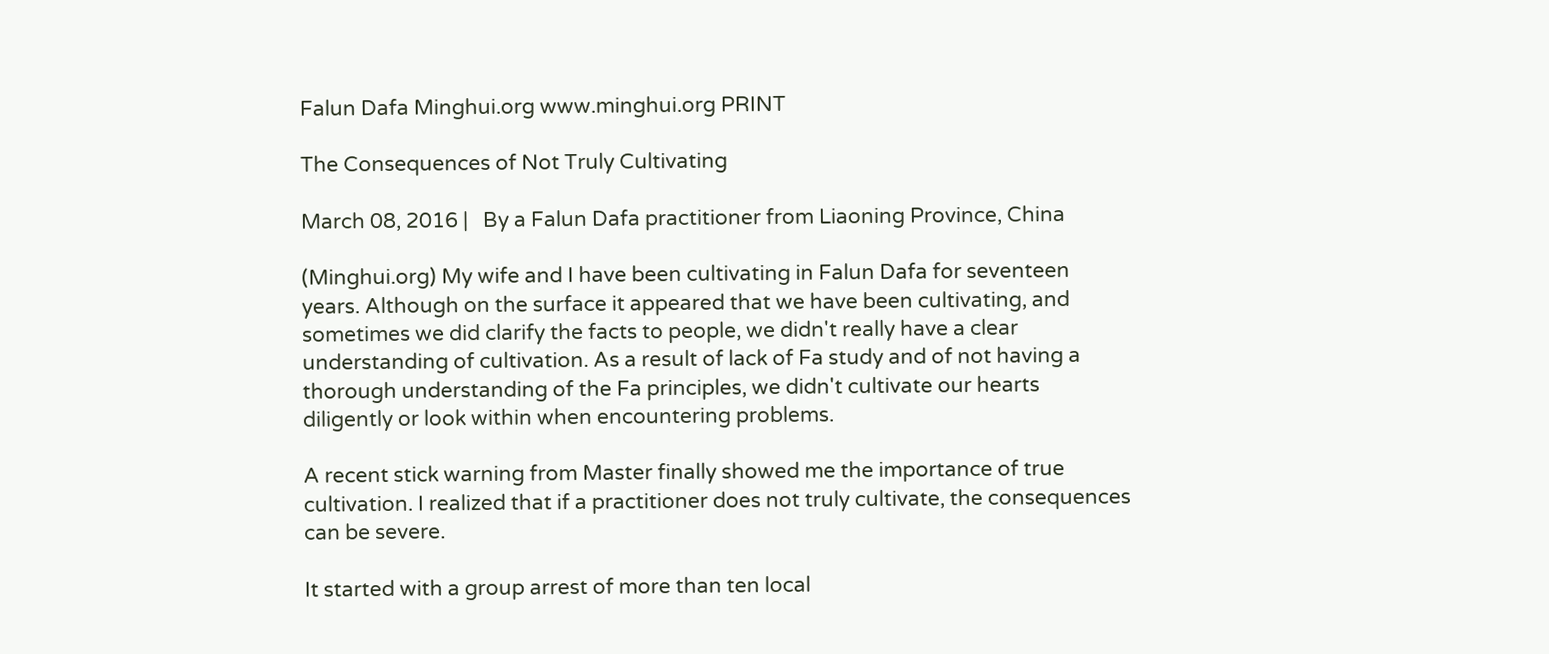Falun Dafa Minghui.org www.minghui.org PRINT

The Consequences of Not Truly Cultivating

March 08, 2016 |   By a Falun Dafa practitioner from Liaoning Province, China

(Minghui.org) My wife and I have been cultivating in Falun Dafa for seventeen years. Although on the surface it appeared that we have been cultivating, and sometimes we did clarify the facts to people, we didn't really have a clear understanding of cultivation. As a result of lack of Fa study and of not having a thorough understanding of the Fa principles, we didn't cultivate our hearts diligently or look within when encountering problems.

A recent stick warning from Master finally showed me the importance of true cultivation. I realized that if a practitioner does not truly cultivate, the consequences can be severe.

It started with a group arrest of more than ten local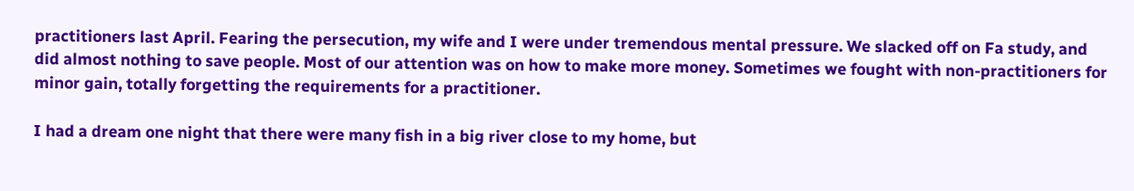practitioners last April. Fearing the persecution, my wife and I were under tremendous mental pressure. We slacked off on Fa study, and did almost nothing to save people. Most of our attention was on how to make more money. Sometimes we fought with non-practitioners for minor gain, totally forgetting the requirements for a practitioner.

I had a dream one night that there were many fish in a big river close to my home, but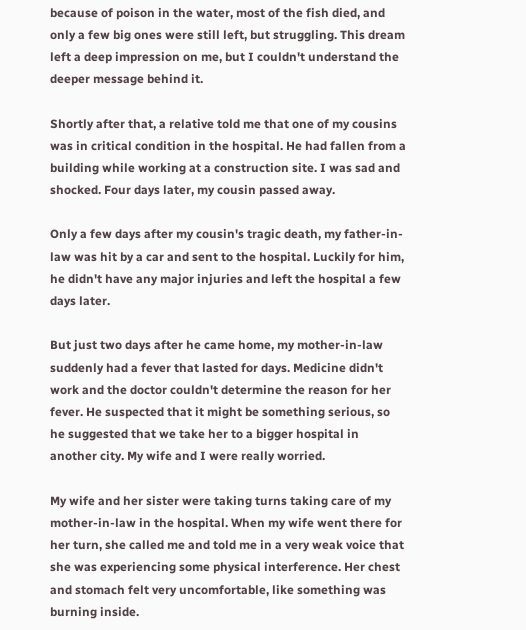because of poison in the water, most of the fish died, and only a few big ones were still left, but struggling. This dream left a deep impression on me, but I couldn't understand the deeper message behind it.

Shortly after that, a relative told me that one of my cousins was in critical condition in the hospital. He had fallen from a building while working at a construction site. I was sad and shocked. Four days later, my cousin passed away.

Only a few days after my cousin's tragic death, my father-in-law was hit by a car and sent to the hospital. Luckily for him, he didn't have any major injuries and left the hospital a few days later.

But just two days after he came home, my mother-in-law suddenly had a fever that lasted for days. Medicine didn't work and the doctor couldn't determine the reason for her fever. He suspected that it might be something serious, so he suggested that we take her to a bigger hospital in another city. My wife and I were really worried.

My wife and her sister were taking turns taking care of my mother-in-law in the hospital. When my wife went there for her turn, she called me and told me in a very weak voice that she was experiencing some physical interference. Her chest and stomach felt very uncomfortable, like something was burning inside.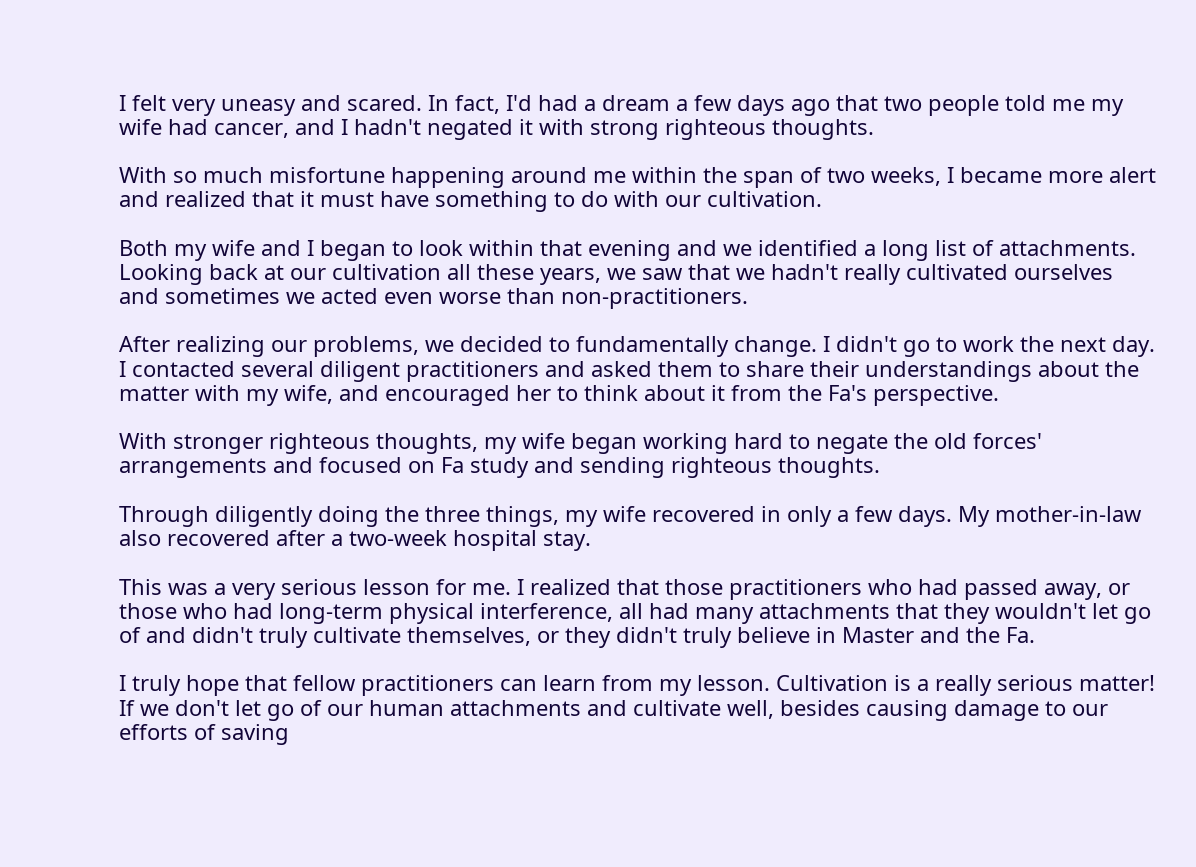I felt very uneasy and scared. In fact, I'd had a dream a few days ago that two people told me my wife had cancer, and I hadn't negated it with strong righteous thoughts.

With so much misfortune happening around me within the span of two weeks, I became more alert and realized that it must have something to do with our cultivation.

Both my wife and I began to look within that evening and we identified a long list of attachments. Looking back at our cultivation all these years, we saw that we hadn't really cultivated ourselves and sometimes we acted even worse than non-practitioners.

After realizing our problems, we decided to fundamentally change. I didn't go to work the next day. I contacted several diligent practitioners and asked them to share their understandings about the matter with my wife, and encouraged her to think about it from the Fa's perspective.

With stronger righteous thoughts, my wife began working hard to negate the old forces' arrangements and focused on Fa study and sending righteous thoughts.

Through diligently doing the three things, my wife recovered in only a few days. My mother-in-law also recovered after a two-week hospital stay.

This was a very serious lesson for me. I realized that those practitioners who had passed away, or those who had long-term physical interference, all had many attachments that they wouldn't let go of and didn't truly cultivate themselves, or they didn't truly believe in Master and the Fa.

I truly hope that fellow practitioners can learn from my lesson. Cultivation is a really serious matter! If we don't let go of our human attachments and cultivate well, besides causing damage to our efforts of saving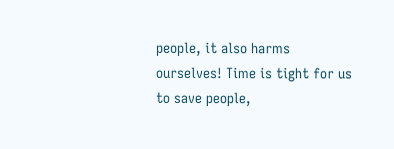people, it also harms ourselves! Time is tight for us to save people,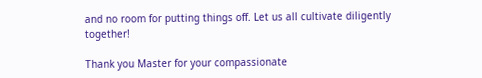and no room for putting things off. Let us all cultivate diligently together!

Thank you Master for your compassionate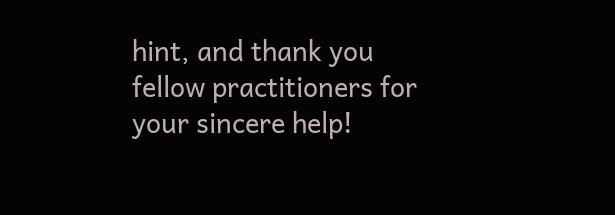hint, and thank you fellow practitioners for your sincere help!